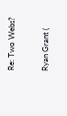Re: Two Webs?

Ryan Grant (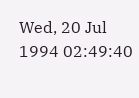Wed, 20 Jul 1994 02:49:40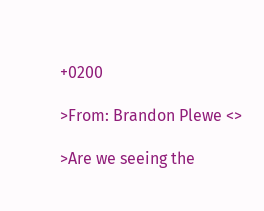+0200

>From: Brandon Plewe <>

>Are we seeing the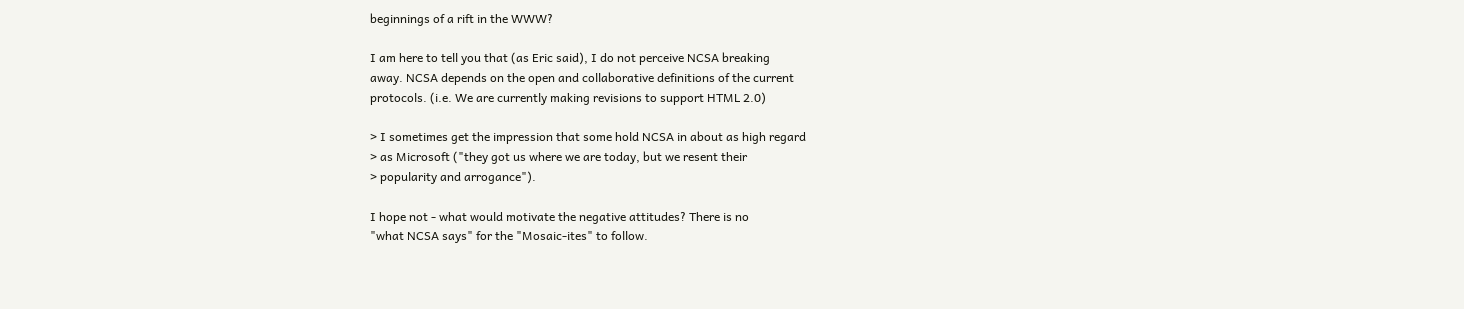beginnings of a rift in the WWW?

I am here to tell you that (as Eric said), I do not perceive NCSA breaking
away. NCSA depends on the open and collaborative definitions of the current
protocols. (i.e. We are currently making revisions to support HTML 2.0)

> I sometimes get the impression that some hold NCSA in about as high regard
> as Microsoft ("they got us where we are today, but we resent their
> popularity and arrogance").

I hope not - what would motivate the negative attitudes? There is no
"what NCSA says" for the "Mosaic-ites" to follow.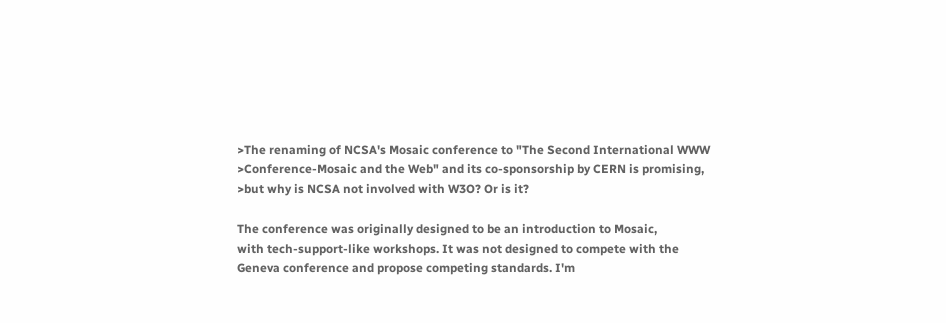>The renaming of NCSA's Mosaic conference to "The Second International WWW
>Conference-Mosaic and the Web" and its co-sponsorship by CERN is promising,
>but why is NCSA not involved with W3O? Or is it?

The conference was originally designed to be an introduction to Mosaic,
with tech-support-like workshops. It was not designed to compete with the
Geneva conference and propose competing standards. I'm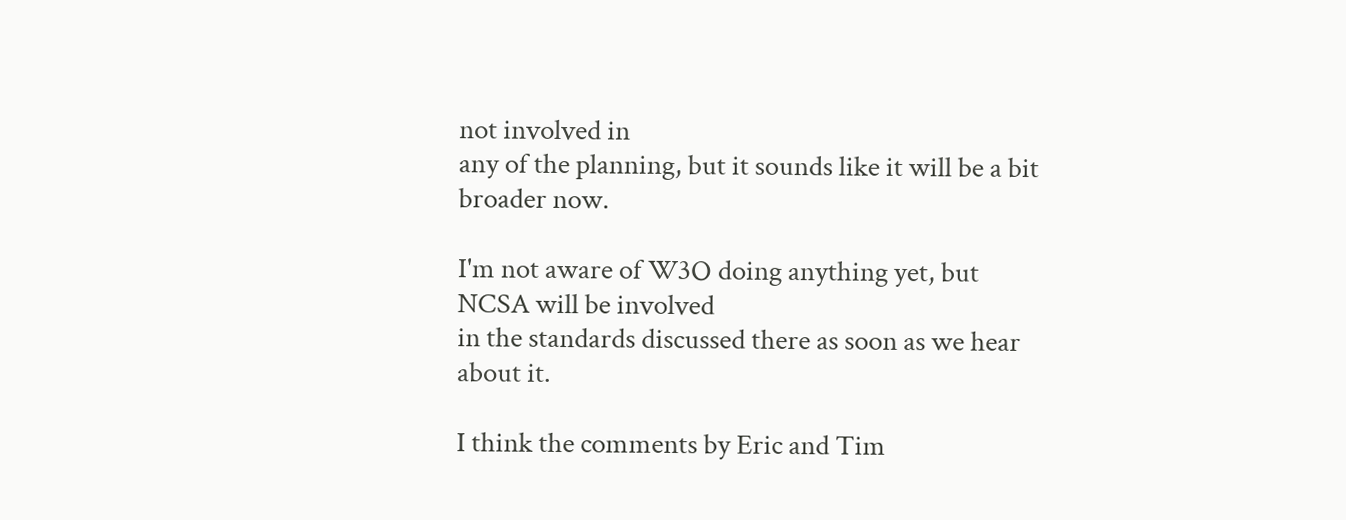not involved in
any of the planning, but it sounds like it will be a bit broader now.

I'm not aware of W3O doing anything yet, but NCSA will be involved
in the standards discussed there as soon as we hear about it.

I think the comments by Eric and Tim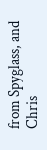from Spyglass, and Chris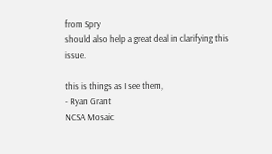from Spry
should also help a great deal in clarifying this issue.

this is things as I see them,
- Ryan Grant
NCSA Mosaic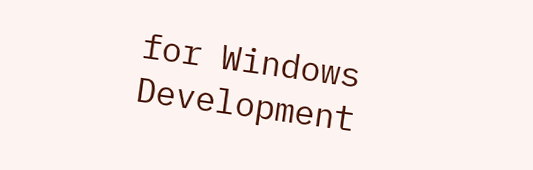for Windows Development